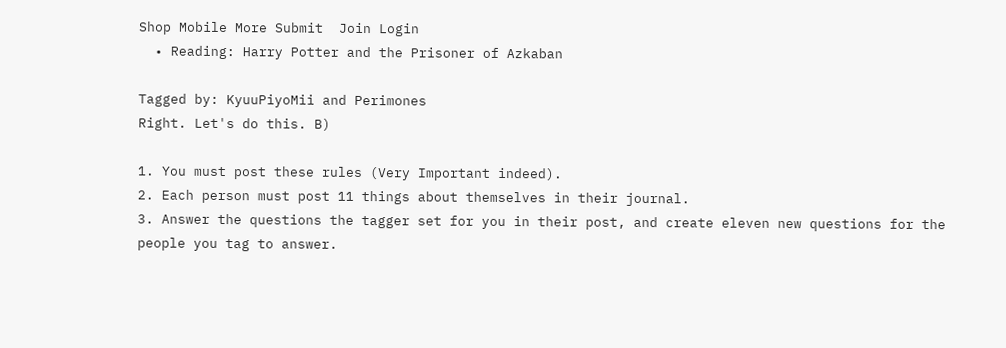Shop Mobile More Submit  Join Login
  • Reading: Harry Potter and the Prisoner of Azkaban

Tagged by: KyuuPiyoMii and Perimones
Right. Let's do this. B)

1. You must post these rules (Very Important indeed).
2. Each person must post 11 things about themselves in their journal.
3. Answer the questions the tagger set for you in their post, and create eleven new questions for the people you tag to answer.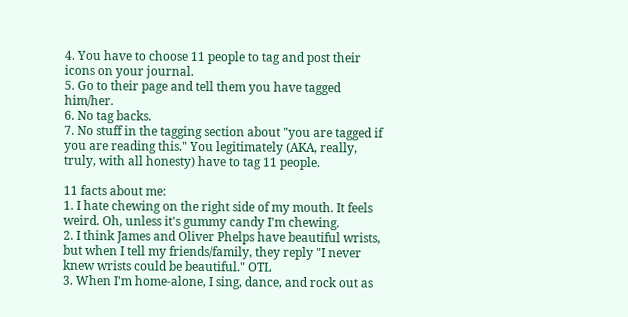4. You have to choose 11 people to tag and post their icons on your journal.
5. Go to their page and tell them you have tagged him/her.
6. No tag backs.
7. No stuff in the tagging section about "you are tagged if you are reading this." You legitimately (AKA, really, truly, with all honesty) have to tag 11 people.

11 facts about me:
1. I hate chewing on the right side of my mouth. It feels weird. Oh, unless it's gummy candy I'm chewing.
2. I think James and Oliver Phelps have beautiful wrists, but when I tell my friends/family, they reply "I never knew wrists could be beautiful." OTL
3. When I'm home-alone, I sing, dance, and rock out as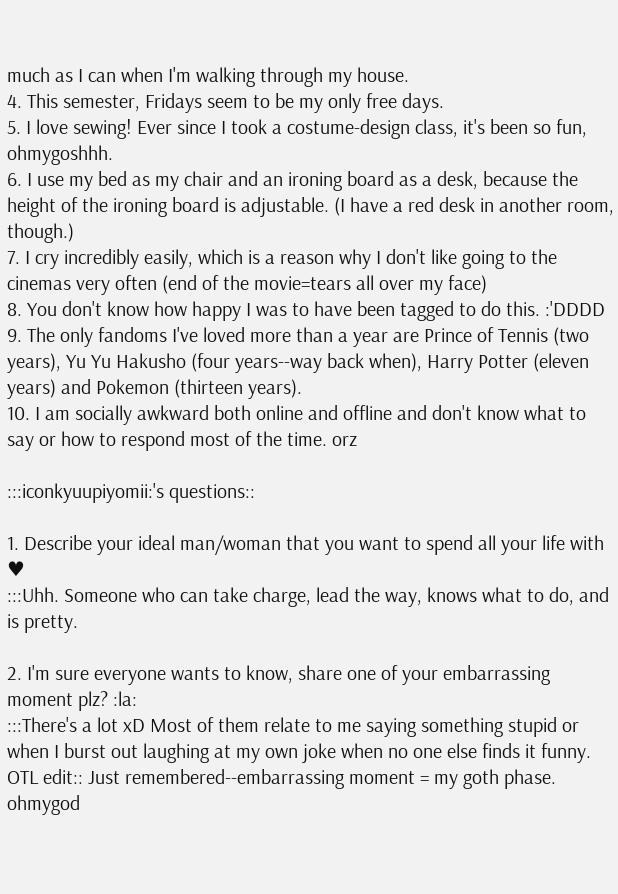much as I can when I'm walking through my house.
4. This semester, Fridays seem to be my only free days.
5. I love sewing! Ever since I took a costume-design class, it's been so fun, ohmygoshhh.
6. I use my bed as my chair and an ironing board as a desk, because the height of the ironing board is adjustable. (I have a red desk in another room, though.)
7. I cry incredibly easily, which is a reason why I don't like going to the cinemas very often (end of the movie=tears all over my face)
8. You don't know how happy I was to have been tagged to do this. :'DDDD
9. The only fandoms I've loved more than a year are Prince of Tennis (two years), Yu Yu Hakusho (four years--way back when), Harry Potter (eleven years) and Pokemon (thirteen years).
10. I am socially awkward both online and offline and don't know what to say or how to respond most of the time. orz

:::iconkyuupiyomii:'s questions::

1. Describe your ideal man/woman that you want to spend all your life with ♥
:::Uhh. Someone who can take charge, lead the way, knows what to do, and is pretty.

2. I'm sure everyone wants to know, share one of your embarrassing moment plz? :la:
:::There's a lot xD Most of them relate to me saying something stupid or when I burst out laughing at my own joke when no one else finds it funny. OTL edit:: Just remembered--embarrassing moment = my goth phase. ohmygod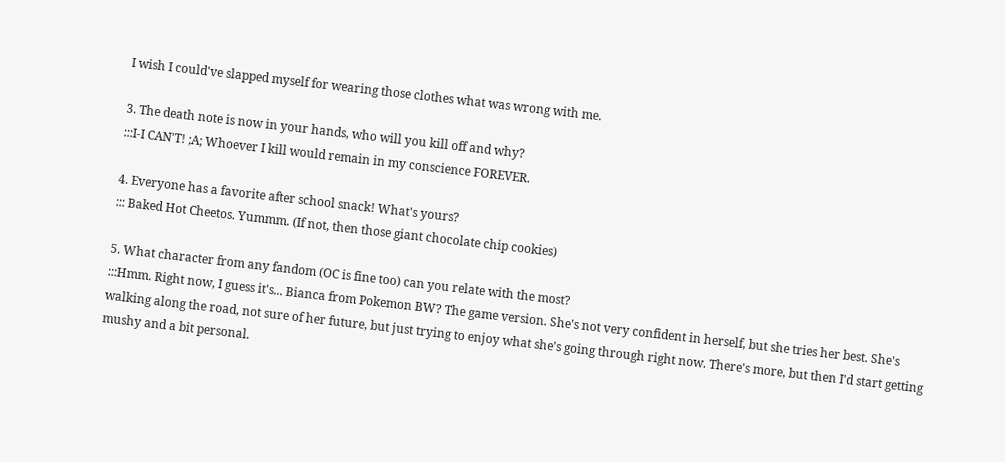I wish I could've slapped myself for wearing those clothes what was wrong with me.

3. The death note is now in your hands, who will you kill off and why?
:::I-I CAN'T! ;A; Whoever I kill would remain in my conscience FOREVER.

4. Everyone has a favorite after school snack! What's yours?
::: Baked Hot Cheetos. Yummm. (If not, then those giant chocolate chip cookies)

5. What character from any fandom (OC is fine too) can you relate with the most?
:::Hmm. Right now, I guess it's... Bianca from Pokemon BW? The game version. She's not very confident in herself, but she tries her best. She's walking along the road, not sure of her future, but just trying to enjoy what she's going through right now. There's more, but then I'd start getting mushy and a bit personal.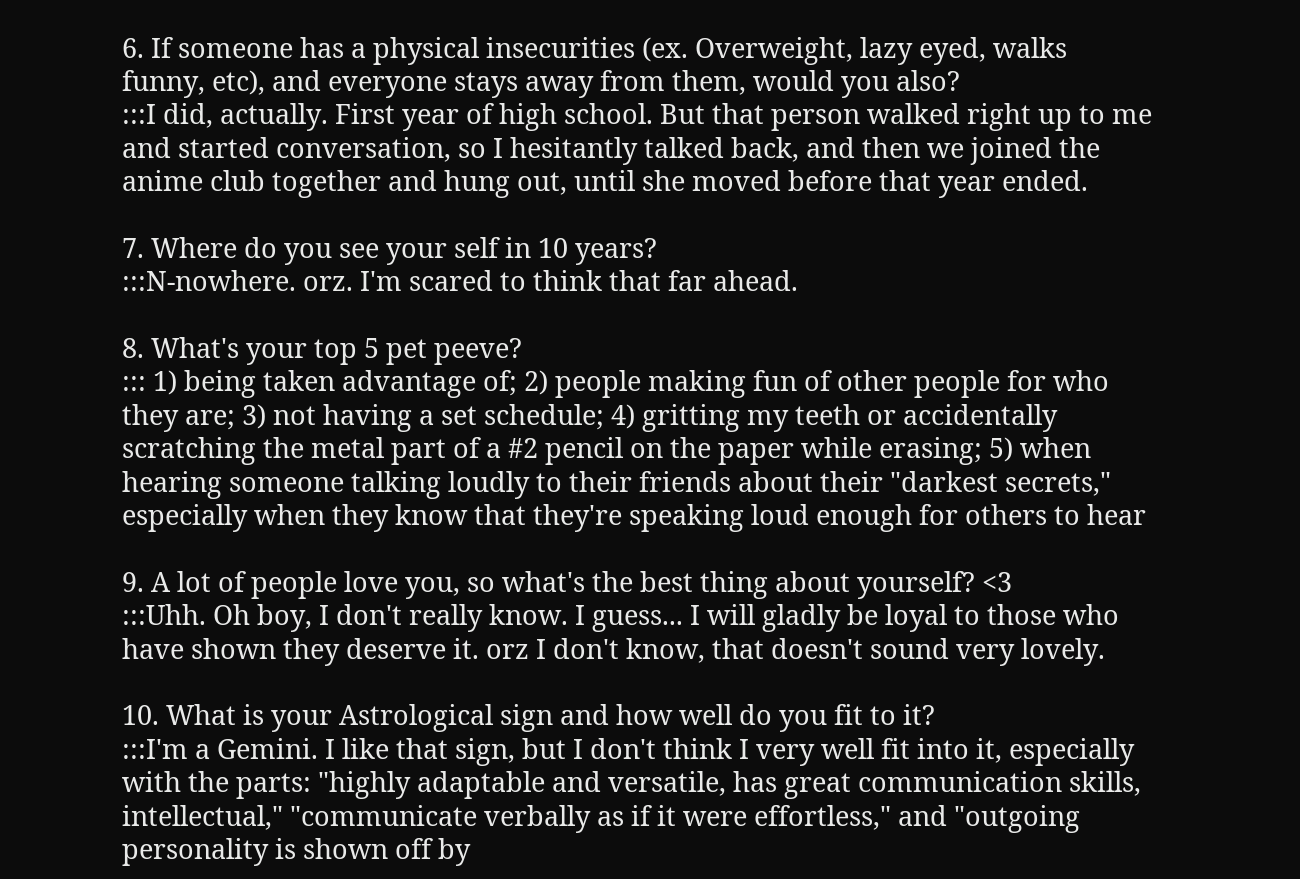6. If someone has a physical insecurities (ex. Overweight, lazy eyed, walks funny, etc), and everyone stays away from them, would you also?
:::I did, actually. First year of high school. But that person walked right up to me and started conversation, so I hesitantly talked back, and then we joined the anime club together and hung out, until she moved before that year ended.

7. Where do you see your self in 10 years?
:::N-nowhere. orz. I'm scared to think that far ahead.

8. What's your top 5 pet peeve?
::: 1) being taken advantage of; 2) people making fun of other people for who they are; 3) not having a set schedule; 4) gritting my teeth or accidentally scratching the metal part of a #2 pencil on the paper while erasing; 5) when hearing someone talking loudly to their friends about their "darkest secrets," especially when they know that they're speaking loud enough for others to hear

9. A lot of people love you, so what's the best thing about yourself? <3
:::Uhh. Oh boy, I don't really know. I guess... I will gladly be loyal to those who have shown they deserve it. orz I don't know, that doesn't sound very lovely.

10. What is your Astrological sign and how well do you fit to it?
:::I'm a Gemini. I like that sign, but I don't think I very well fit into it, especially with the parts: "highly adaptable and versatile, has great communication skills, intellectual," "communicate verbally as if it were effortless," and "outgoing personality is shown off by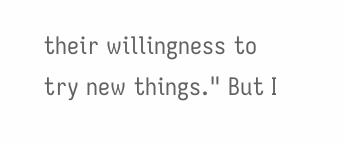their willingness to try new things." But I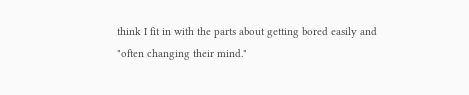think I fit in with the parts about getting bored easily and "often changing their mind."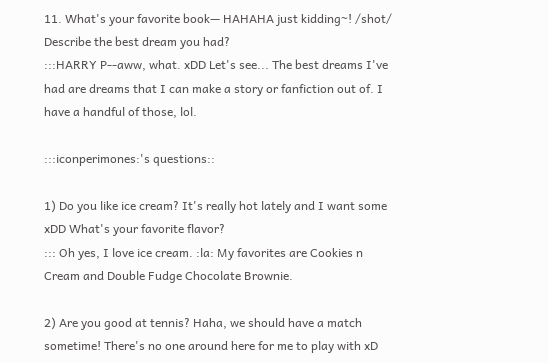11. What's your favorite book— HAHAHA just kidding~! /shot/ Describe the best dream you had?
:::HARRY P--aww, what. xDD Let's see... The best dreams I've had are dreams that I can make a story or fanfiction out of. I have a handful of those, lol.

:::iconperimones:'s questions::

1) Do you like ice cream? It's really hot lately and I want some xDD What's your favorite flavor?
::: Oh yes, I love ice cream. :la: My favorites are Cookies n Cream and Double Fudge Chocolate Brownie.

2) Are you good at tennis? Haha, we should have a match sometime! There's no one around here for me to play with xD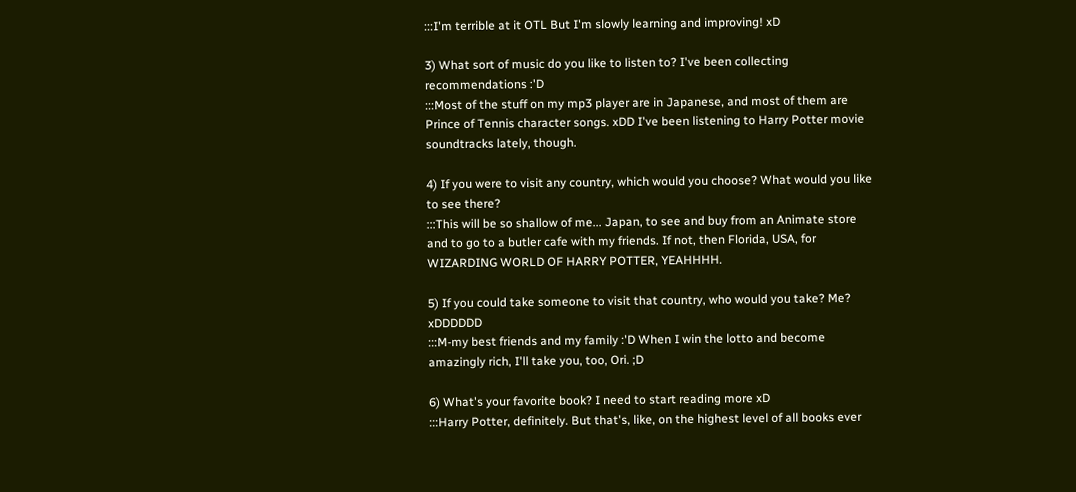:::I'm terrible at it OTL But I'm slowly learning and improving! xD

3) What sort of music do you like to listen to? I've been collecting recommendations :'D
:::Most of the stuff on my mp3 player are in Japanese, and most of them are Prince of Tennis character songs. xDD I've been listening to Harry Potter movie soundtracks lately, though.

4) If you were to visit any country, which would you choose? What would you like to see there?
:::This will be so shallow of me... Japan, to see and buy from an Animate store and to go to a butler cafe with my friends. If not, then Florida, USA, for WIZARDING WORLD OF HARRY POTTER, YEAHHHH.

5) If you could take someone to visit that country, who would you take? Me? xDDDDDD
:::M-my best friends and my family :'D When I win the lotto and become amazingly rich, I'll take you, too, Ori. ;D

6) What's your favorite book? I need to start reading more xD
:::Harry Potter, definitely. But that's, like, on the highest level of all books ever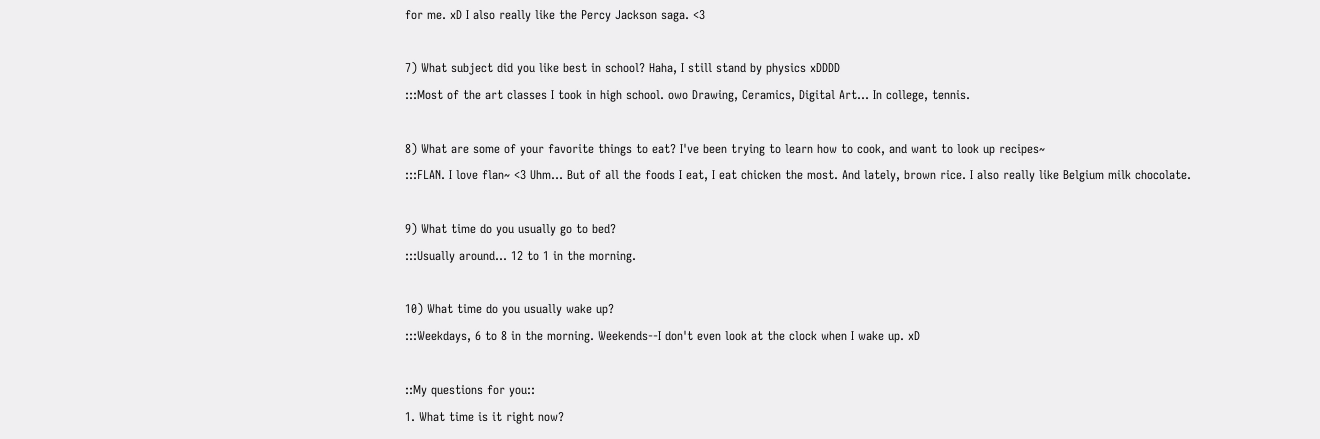for me. xD I also really like the Percy Jackson saga. <3

7) What subject did you like best in school? Haha, I still stand by physics xDDDD
:::Most of the art classes I took in high school. owo Drawing, Ceramics, Digital Art... In college, tennis.

8) What are some of your favorite things to eat? I've been trying to learn how to cook, and want to look up recipes~
:::FLAN. I love flan~ <3 Uhm... But of all the foods I eat, I eat chicken the most. And lately, brown rice. I also really like Belgium milk chocolate.

9) What time do you usually go to bed?
:::Usually around... 12 to 1 in the morning.

10) What time do you usually wake up?
:::Weekdays, 6 to 8 in the morning. Weekends--I don't even look at the clock when I wake up. xD

::My questions for you::
1. What time is it right now?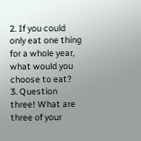2. If you could only eat one thing for a whole year, what would you choose to eat?
3. Question three! What are three of your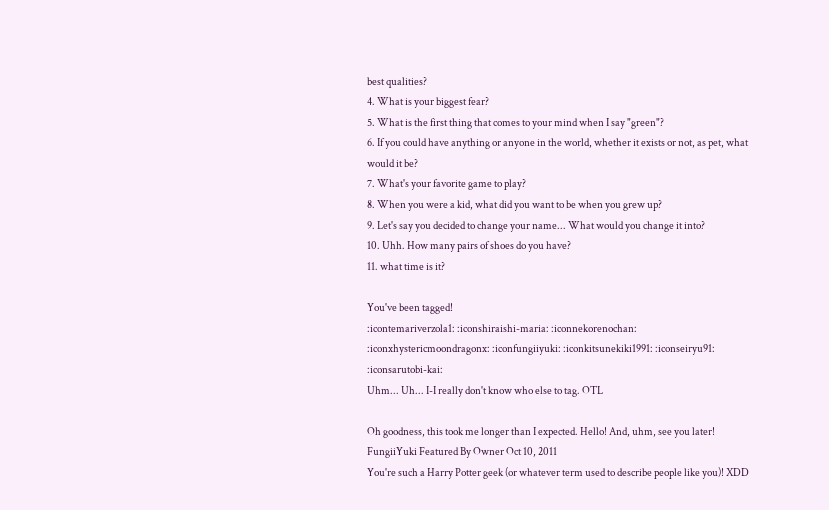best qualities?
4. What is your biggest fear?
5. What is the first thing that comes to your mind when I say "green"?
6. If you could have anything or anyone in the world, whether it exists or not, as pet, what would it be?
7. What's your favorite game to play?
8. When you were a kid, what did you want to be when you grew up?
9. Let's say you decided to change your name... What would you change it into?
10. Uhh. How many pairs of shoes do you have?
11. what time is it?

You've been tagged!
:icontemariverzola1: :iconshiraishi-maria: :iconnekorenochan: :iconxhystericmoondragonx: :iconfungiiyuki: :iconkitsunekiki1991: :iconseiryu91: :iconsarutobi-kai:
Uhm... Uh... I-I really don't know who else to tag. OTL

Oh goodness, this took me longer than I expected. Hello! And, uhm, see you later!
FungiiYuki Featured By Owner Oct 10, 2011
You're such a Harry Potter geek (or whatever term used to describe people like you)! XDD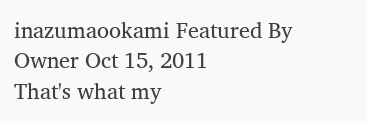inazumaookami Featured By Owner Oct 15, 2011
That's what my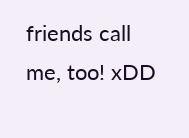friends call me, too! xDD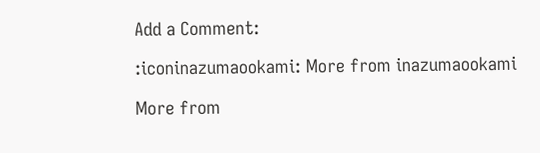Add a Comment:

:iconinazumaookami: More from inazumaookami

More from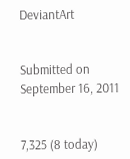DeviantArt


Submitted on
September 16, 2011


7,325 (8 today)